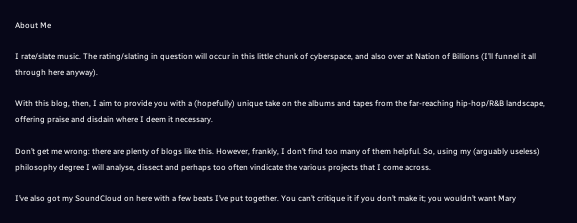About Me

I rate/slate music. The rating/slating in question will occur in this little chunk of cyberspace, and also over at Nation of Billions (I’ll funnel it all through here anyway).

With this blog, then, I aim to provide you with a (hopefully) unique take on the albums and tapes from the far-reaching hip-hop/R&B landscape, offering praise and disdain where I deem it necessary.

Don’t get me wrong: there are plenty of blogs like this. However, frankly, I don’t find too many of them helpful. So, using my (arguably useless) philosophy degree I will analyse, dissect and perhaps too often vindicate the various projects that I come across.

I’ve also got my SoundCloud on here with a few beats I’ve put together. You can’t critique it if you don’t make it; you wouldn’t want Mary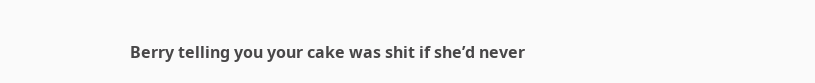Berry telling you your cake was shit if she’d never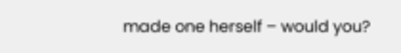made one herself – would you?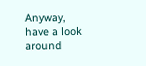Anyway, have a look around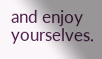and enjoy yourselves.